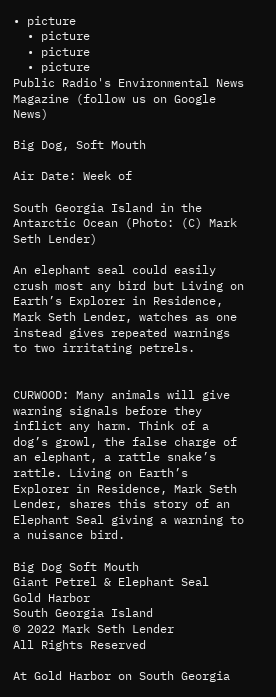• picture
  • picture
  • picture
  • picture
Public Radio's Environmental News Magazine (follow us on Google News)

Big Dog, Soft Mouth

Air Date: Week of

South Georgia Island in the Antarctic Ocean (Photo: (C) Mark Seth Lender)

An elephant seal could easily crush most any bird but Living on Earth’s Explorer in Residence, Mark Seth Lender, watches as one instead gives repeated warnings to two irritating petrels.


CURWOOD: Many animals will give warning signals before they inflict any harm. Think of a dog’s growl, the false charge of an elephant, a rattle snake’s rattle. Living on Earth’s Explorer in Residence, Mark Seth Lender, shares this story of an Elephant Seal giving a warning to a nuisance bird.

Big Dog Soft Mouth
Giant Petrel & Elephant Seal
Gold Harbor
South Georgia Island
© 2022 Mark Seth Lender
All Rights Reserved

At Gold Harbor on South Georgia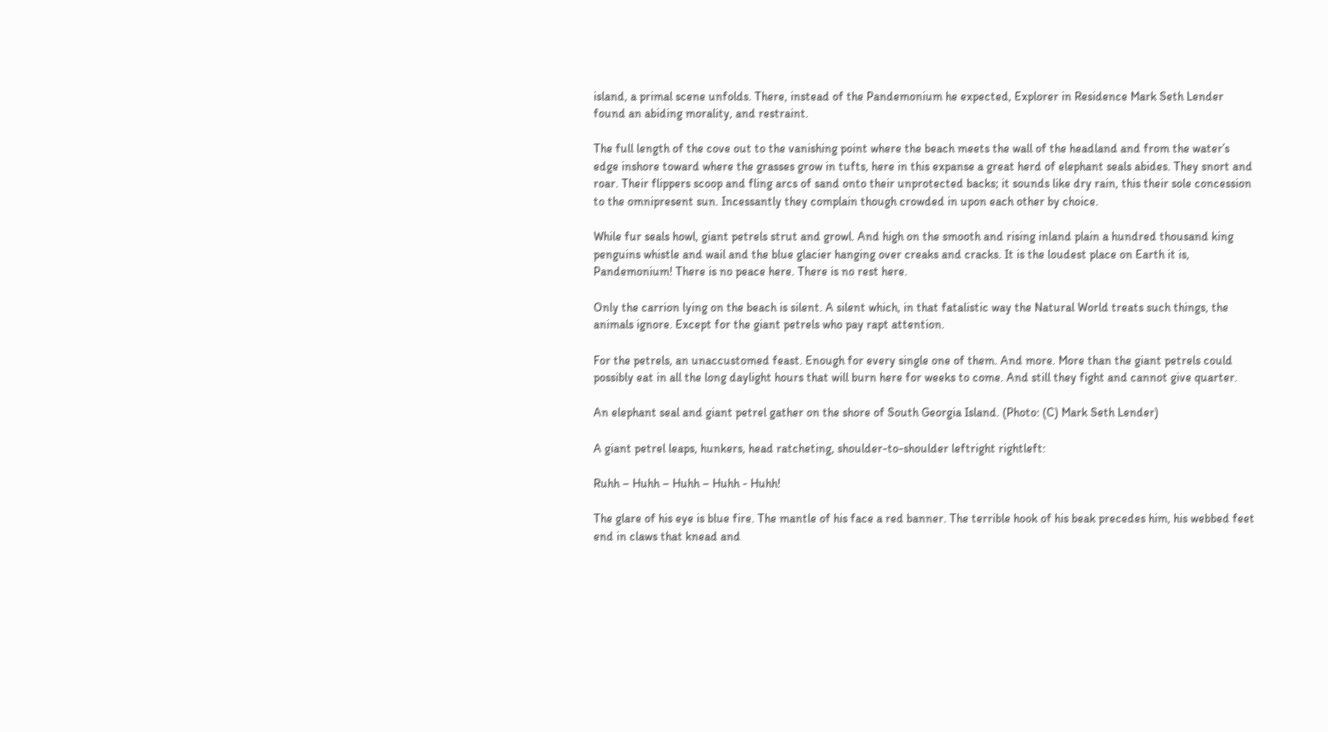island, a primal scene unfolds. There, instead of the Pandemonium he expected, Explorer in Residence Mark Seth Lender found an abiding morality, and restraint.

The full length of the cove out to the vanishing point where the beach meets the wall of the headland and from the water’s edge inshore toward where the grasses grow in tufts, here in this expanse a great herd of elephant seals abides. They snort and roar. Their flippers scoop and fling arcs of sand onto their unprotected backs; it sounds like dry rain, this their sole concession to the omnipresent sun. Incessantly they complain though crowded in upon each other by choice.

While fur seals howl, giant petrels strut and growl. And high on the smooth and rising inland plain a hundred thousand king penguins whistle and wail and the blue glacier hanging over creaks and cracks. It is the loudest place on Earth it is, Pandemonium! There is no peace here. There is no rest here.

Only the carrion lying on the beach is silent. A silent which, in that fatalistic way the Natural World treats such things, the animals ignore. Except for the giant petrels who pay rapt attention.

For the petrels, an unaccustomed feast. Enough for every single one of them. And more. More than the giant petrels could possibly eat in all the long daylight hours that will burn here for weeks to come. And still they fight and cannot give quarter.

An elephant seal and giant petrel gather on the shore of South Georgia Island. (Photo: (C) Mark Seth Lender)

A giant petrel leaps, hunkers, head ratcheting, shoulder-to-shoulder leftright rightleft:

Ruhh – Huhh – Huhh – Huhh - Huhh!

The glare of his eye is blue fire. The mantle of his face a red banner. The terrible hook of his beak precedes him, his webbed feet end in claws that knead and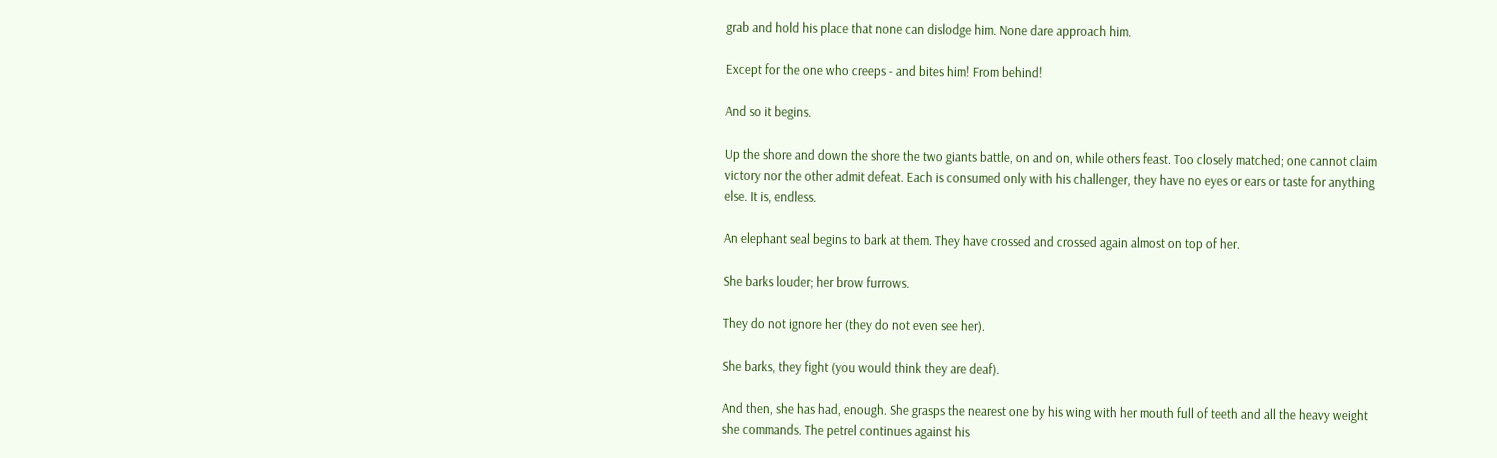grab and hold his place that none can dislodge him. None dare approach him.

Except for the one who creeps - and bites him! From behind!

And so it begins.

Up the shore and down the shore the two giants battle, on and on, while others feast. Too closely matched; one cannot claim victory nor the other admit defeat. Each is consumed only with his challenger, they have no eyes or ears or taste for anything else. It is, endless.

An elephant seal begins to bark at them. They have crossed and crossed again almost on top of her.

She barks louder; her brow furrows.

They do not ignore her (they do not even see her).

She barks, they fight (you would think they are deaf).

And then, she has had, enough. She grasps the nearest one by his wing with her mouth full of teeth and all the heavy weight she commands. The petrel continues against his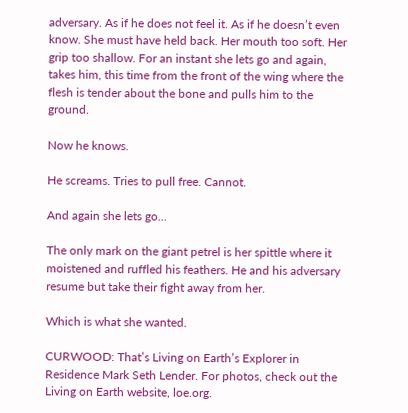adversary. As if he does not feel it. As if he doesn’t even know. She must have held back. Her mouth too soft. Her grip too shallow. For an instant she lets go and again, takes him, this time from the front of the wing where the flesh is tender about the bone and pulls him to the ground.

Now he knows.

He screams. Tries to pull free. Cannot.

And again she lets go...

The only mark on the giant petrel is her spittle where it moistened and ruffled his feathers. He and his adversary resume but take their fight away from her.

Which is what she wanted.

CURWOOD: That’s Living on Earth’s Explorer in Residence Mark Seth Lender. For photos, check out the Living on Earth website, loe.org.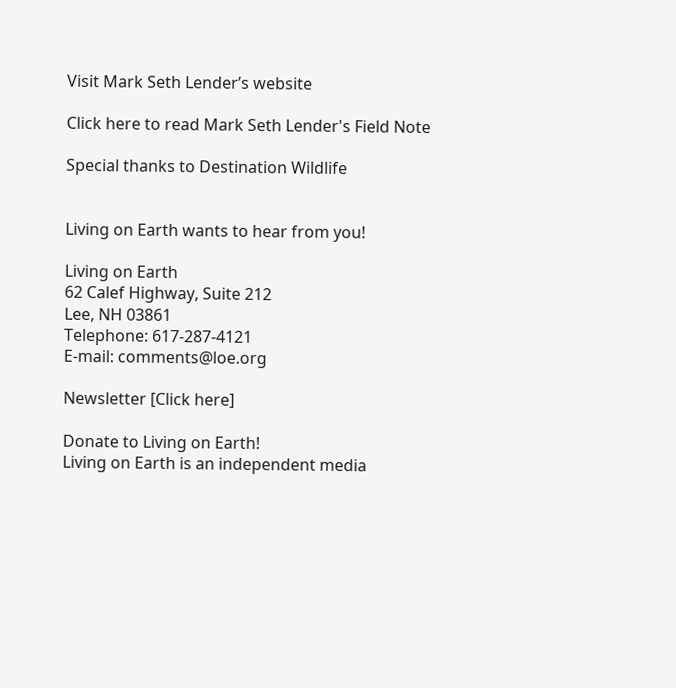Visit Mark Seth Lender’s website

Click here to read Mark Seth Lender's Field Note

Special thanks to Destination Wildlife


Living on Earth wants to hear from you!

Living on Earth
62 Calef Highway, Suite 212
Lee, NH 03861
Telephone: 617-287-4121
E-mail: comments@loe.org

Newsletter [Click here]

Donate to Living on Earth!
Living on Earth is an independent media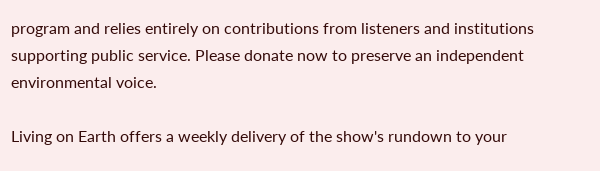program and relies entirely on contributions from listeners and institutions supporting public service. Please donate now to preserve an independent environmental voice.

Living on Earth offers a weekly delivery of the show's rundown to your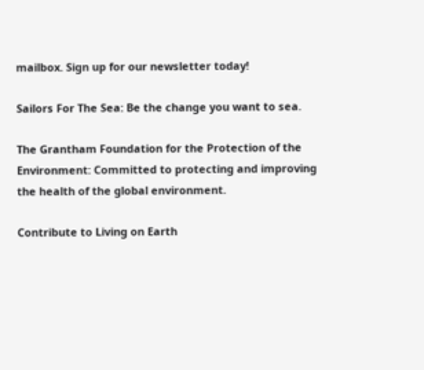mailbox. Sign up for our newsletter today!

Sailors For The Sea: Be the change you want to sea.

The Grantham Foundation for the Protection of the Environment: Committed to protecting and improving the health of the global environment.

Contribute to Living on Earth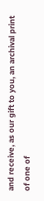and receive, as our gift to you, an archival print of one of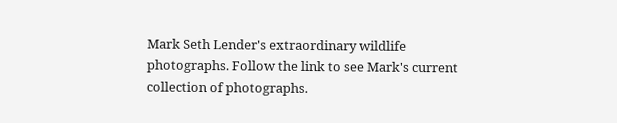Mark Seth Lender's extraordinary wildlife photographs. Follow the link to see Mark's current collection of photographs.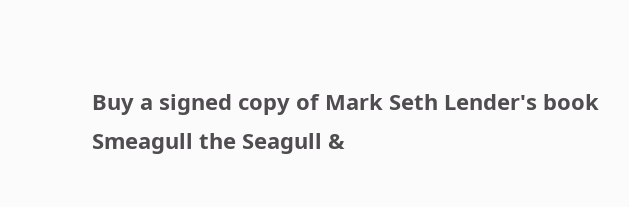Buy a signed copy of Mark Seth Lender's book Smeagull the Seagull &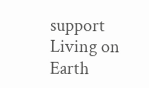support Living on Earth